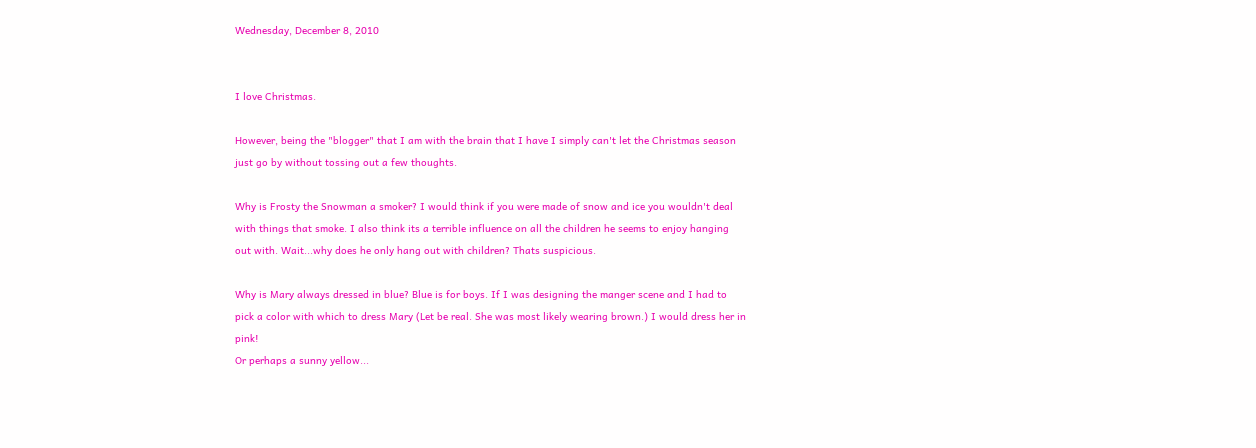Wednesday, December 8, 2010


I love Christmas.

However, being the "blogger" that I am with the brain that I have I simply can't let the Christmas season just go by without tossing out a few thoughts.

Why is Frosty the Snowman a smoker? I would think if you were made of snow and ice you wouldn't deal with things that smoke. I also think its a terrible influence on all the children he seems to enjoy hanging out with. Wait...why does he only hang out with children? Thats suspicious.

Why is Mary always dressed in blue? Blue is for boys. If I was designing the manger scene and I had to pick a color with which to dress Mary (Let be real. She was most likely wearing brown.) I would dress her in pink!
Or perhaps a sunny yellow...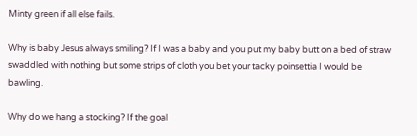Minty green if all else fails.

Why is baby Jesus always smiling? If I was a baby and you put my baby butt on a bed of straw swaddled with nothing but some strips of cloth you bet your tacky poinsettia I would be bawling.

Why do we hang a stocking? If the goal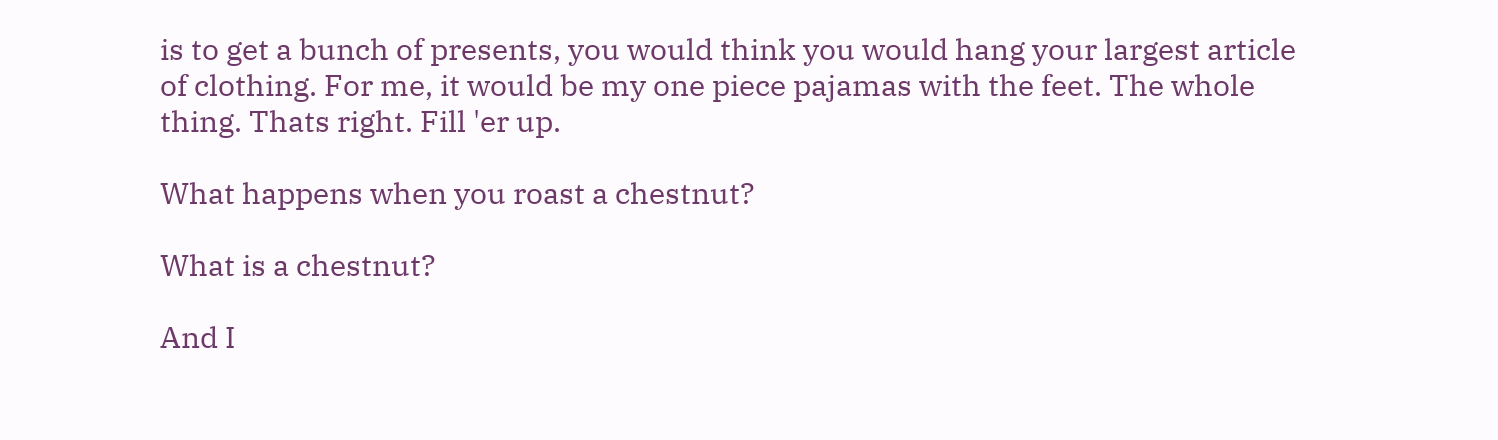is to get a bunch of presents, you would think you would hang your largest article of clothing. For me, it would be my one piece pajamas with the feet. The whole thing. Thats right. Fill 'er up.

What happens when you roast a chestnut?

What is a chestnut?

And I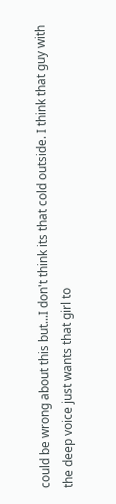could be wrong about this but...I don't think its that cold outside. I think that guy with the deep voice just wants that girl to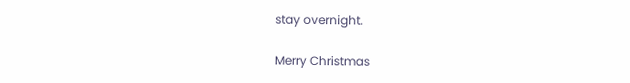stay overnight.

Merry Christmas